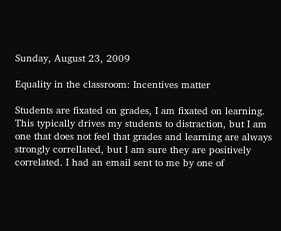Sunday, August 23, 2009

Equality in the classroom: Incentives matter

Students are fixated on grades, I am fixated on learning. This typically drives my students to distraction, but I am one that does not feel that grades and learning are always strongly correllated, but I am sure they are positively correlated. I had an email sent to me by one of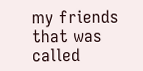my friends that was called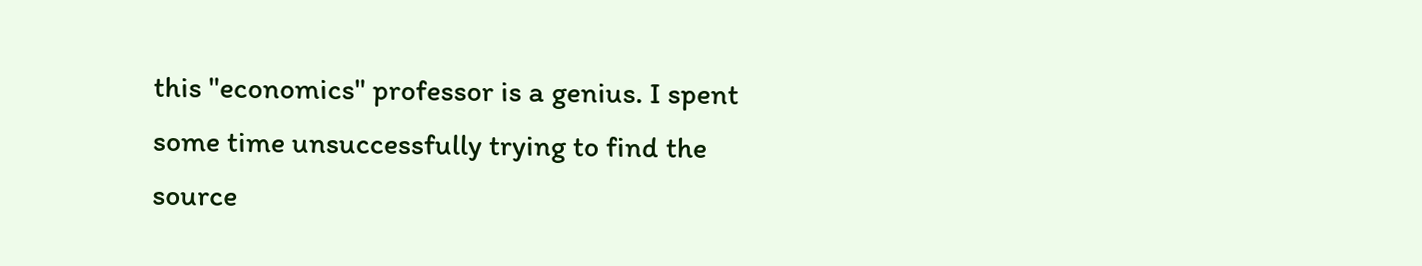this "economics" professor is a genius. I spent some time unsuccessfully trying to find the source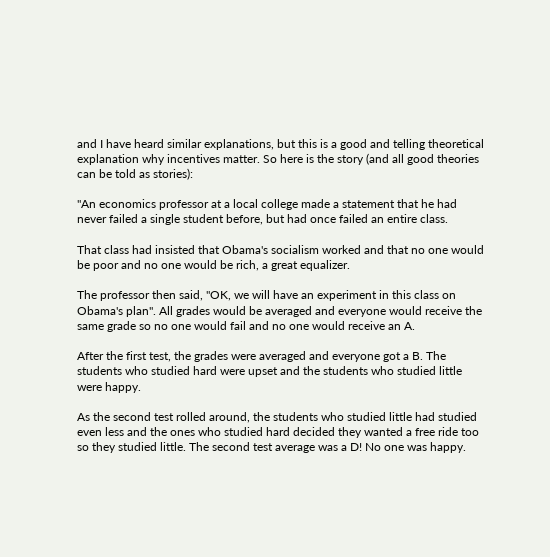and I have heard similar explanations, but this is a good and telling theoretical explanation why incentives matter. So here is the story (and all good theories can be told as stories):

"An economics professor at a local college made a statement that he had never failed a single student before, but had once failed an entire class.

That class had insisted that Obama's socialism worked and that no one would be poor and no one would be rich, a great equalizer.

The professor then said, "OK, we will have an experiment in this class on Obama's plan". All grades would be averaged and everyone would receive the same grade so no one would fail and no one would receive an A.

After the first test, the grades were averaged and everyone got a B. The students who studied hard were upset and the students who studied little were happy.

As the second test rolled around, the students who studied little had studied even less and the ones who studied hard decided they wanted a free ride too so they studied little. The second test average was a D! No one was happy.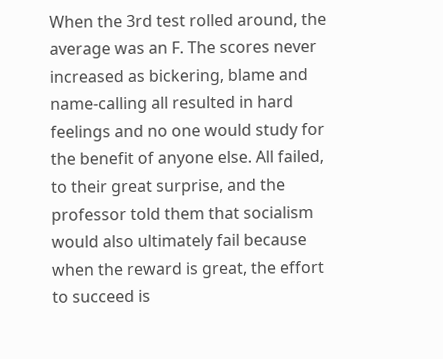When the 3rd test rolled around, the average was an F. The scores never increased as bickering, blame and name-calling all resulted in hard feelings and no one would study for the benefit of anyone else. All failed, to their great surprise, and the professor told them that socialism would also ultimately fail because when the reward is great, the effort to succeed is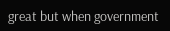great but when government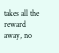takes all the reward away, no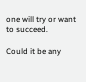one will try or want to succeed.

Could it be any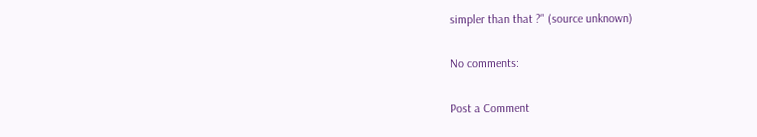simpler than that ?" (source unknown)

No comments:

Post a Comment